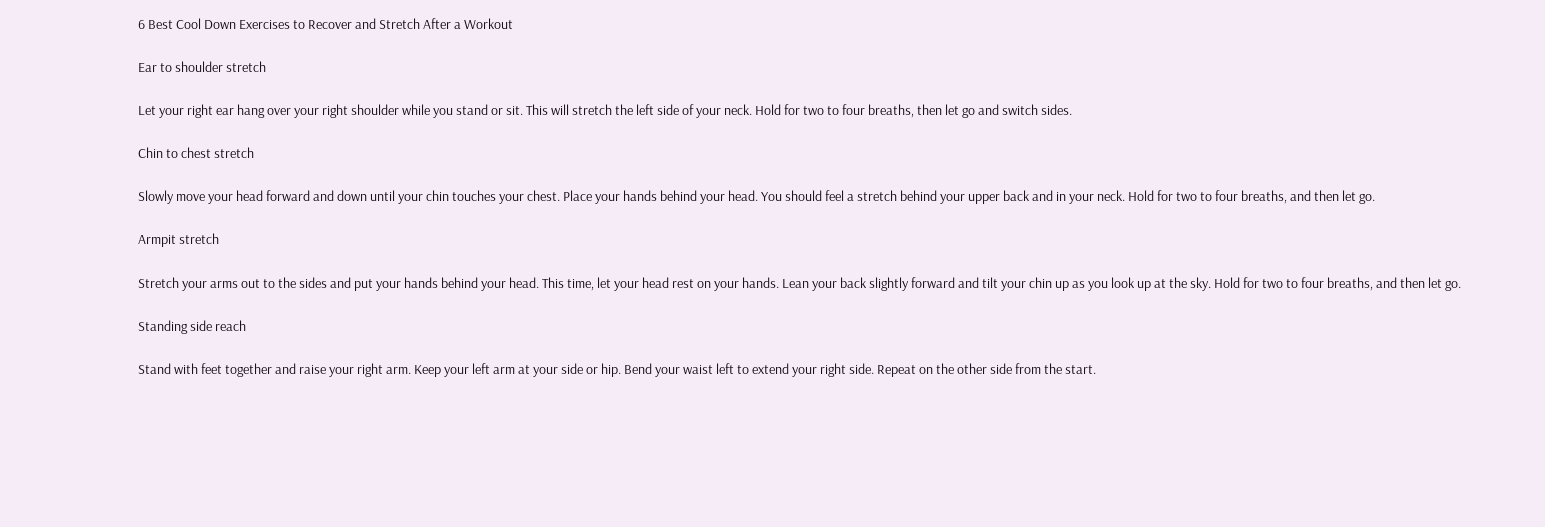6 Best Cool Down Exercises to Recover and Stretch After a Workout

Ear to shoulder stretch

Let your right ear hang over your right shoulder while you stand or sit. This will stretch the left side of your neck. Hold for two to four breaths, then let go and switch sides.

Chin to chest stretch

Slowly move your head forward and down until your chin touches your chest. Place your hands behind your head. You should feel a stretch behind your upper back and in your neck. Hold for two to four breaths, and then let go.

Armpit stretch

Stretch your arms out to the sides and put your hands behind your head. This time, let your head rest on your hands. Lean your back slightly forward and tilt your chin up as you look up at the sky. Hold for two to four breaths, and then let go.

Standing side reach

Stand with feet together and raise your right arm. Keep your left arm at your side or hip. Bend your waist left to extend your right side. Repeat on the other side from the start.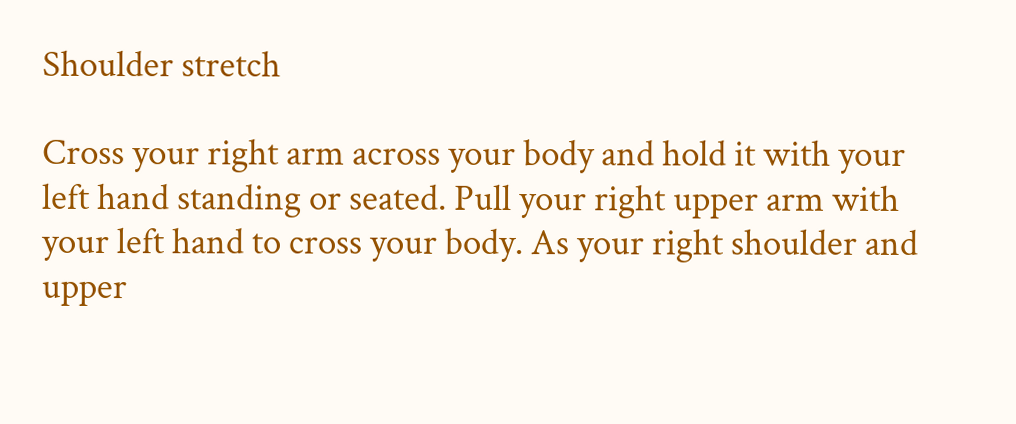Shoulder stretch

Cross your right arm across your body and hold it with your left hand standing or seated. Pull your right upper arm with your left hand to cross your body. As your right shoulder and upper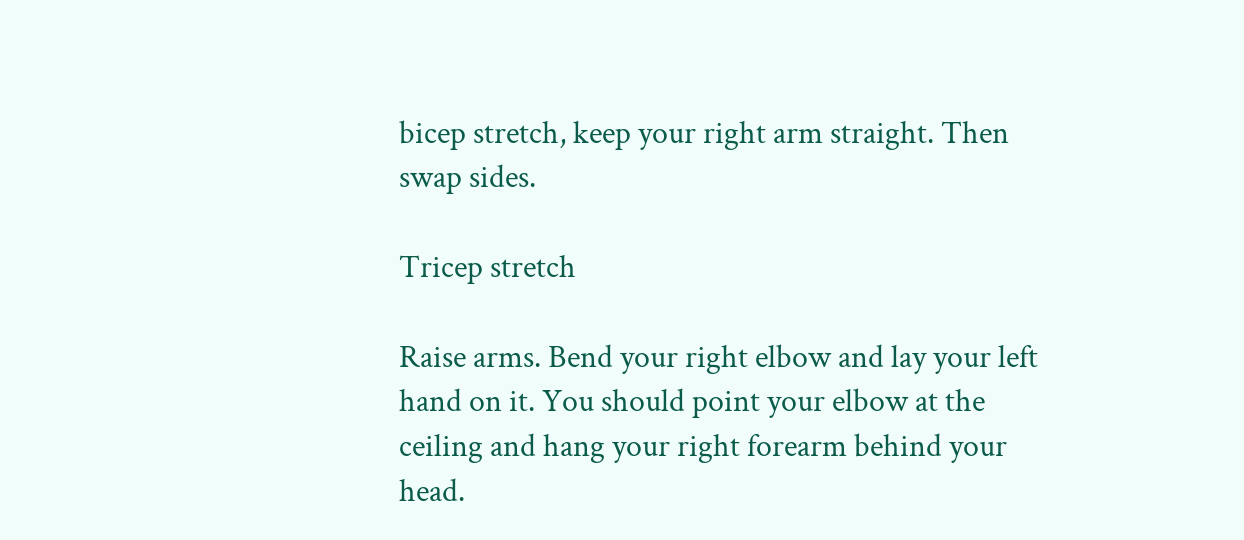bicep stretch, keep your right arm straight. Then swap sides.

Tricep stretch

Raise arms. Bend your right elbow and lay your left hand on it. You should point your elbow at the ceiling and hang your right forearm behind your head.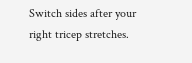Switch sides after your right tricep stretches.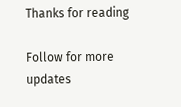Thanks for reading

Follow for more updates